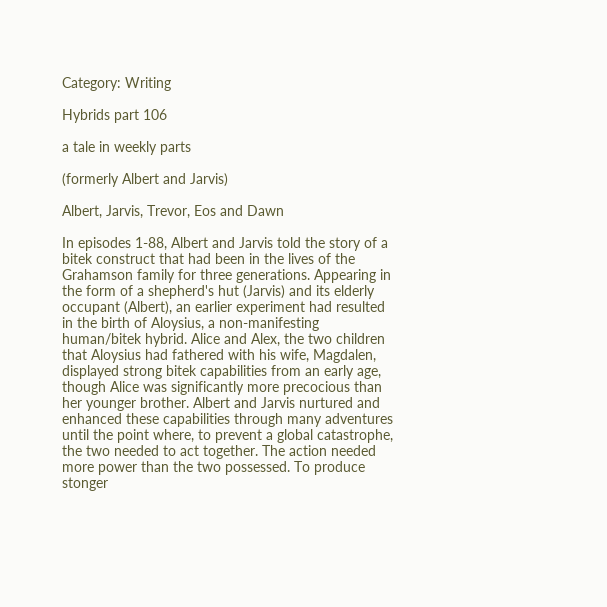Category: Writing

Hybrids part 106

a tale in weekly parts

(formerly Albert and Jarvis)

Albert, Jarvis, Trevor, Eos and Dawn

In episodes 1-88, Albert and Jarvis told the story of a bitek construct that had been in the lives of the Grahamson family for three generations. Appearing in the form of a shepherd's hut (Jarvis) and its elderly occupant (Albert), an earlier experiment had resulted in the birth of Aloysius, a non-manifesting human/bitek hybrid. Alice and Alex, the two children that Aloysius had fathered with his wife, Magdalen, displayed strong bitek capabilities from an early age, though Alice was significantly more precocious than her younger brother. Albert and Jarvis nurtured and enhanced these capabilities through many adventures until the point where, to prevent a global catastrophe, the two needed to act together. The action needed more power than the two possessed. To produce stonger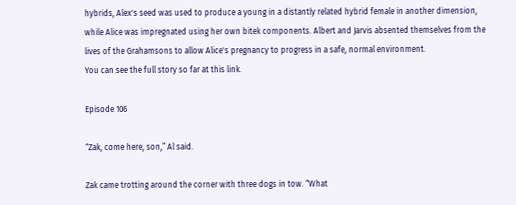hybrids, Alex's seed was used to produce a young in a distantly related hybrid female in another dimension, while Alice was impregnated using her own bitek components. Albert and Jarvis absented themselves from the lives of the Grahamsons to allow Alice's pregnancy to progress in a safe, normal environment.
You can see the full story so far at this link.

Episode 106

“Zak, come here, son,” Al said.

Zak came trotting around the corner with three dogs in tow. “What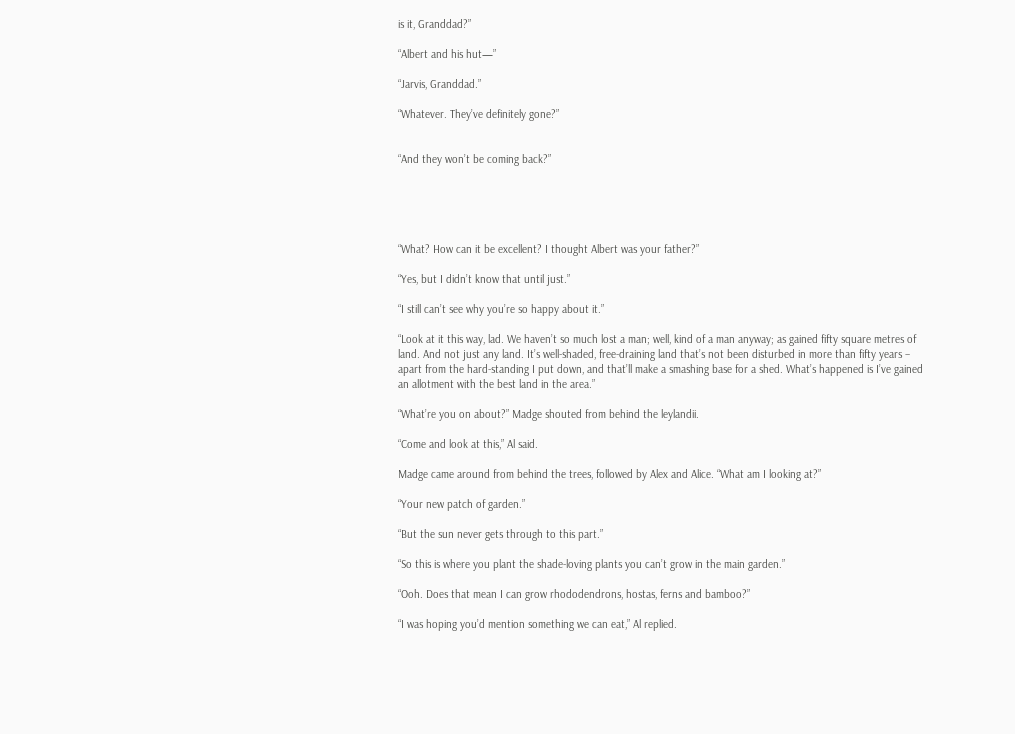is it, Granddad?”

“Albert and his hut—”

“Jarvis, Granddad.”

“Whatever. They’ve definitely gone?”


“And they won’t be coming back?”





“What? How can it be excellent? I thought Albert was your father?”

“Yes, but I didn’t know that until just.”

“I still can’t see why you’re so happy about it.”

“Look at it this way, lad. We haven’t so much lost a man; well, kind of a man anyway; as gained fifty square metres of land. And not just any land. It’s well-shaded, free-draining land that’s not been disturbed in more than fifty years – apart from the hard-standing I put down, and that’ll make a smashing base for a shed. What’s happened is I’ve gained an allotment with the best land in the area.”

“What’re you on about?” Madge shouted from behind the leylandii.

“Come and look at this,” Al said.

Madge came around from behind the trees, followed by Alex and Alice. “What am I looking at?”

“Your new patch of garden.”

“But the sun never gets through to this part.”

“So this is where you plant the shade-loving plants you can’t grow in the main garden.”

“Ooh. Does that mean I can grow rhododendrons, hostas, ferns and bamboo?”

“I was hoping you’d mention something we can eat,” Al replied.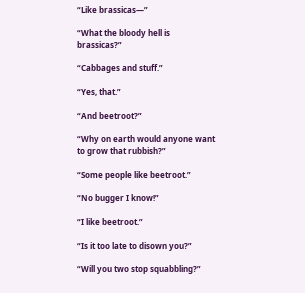“Like brassicas—”

“What the bloody hell is brassicas?”

“Cabbages and stuff.”

“Yes, that.”

“And beetroot?”

“Why on earth would anyone want to grow that rubbish?”

“Some people like beetroot.”

“No bugger I know!”

“I like beetroot.”

“Is it too late to disown you?”

“Will you two stop squabbling?”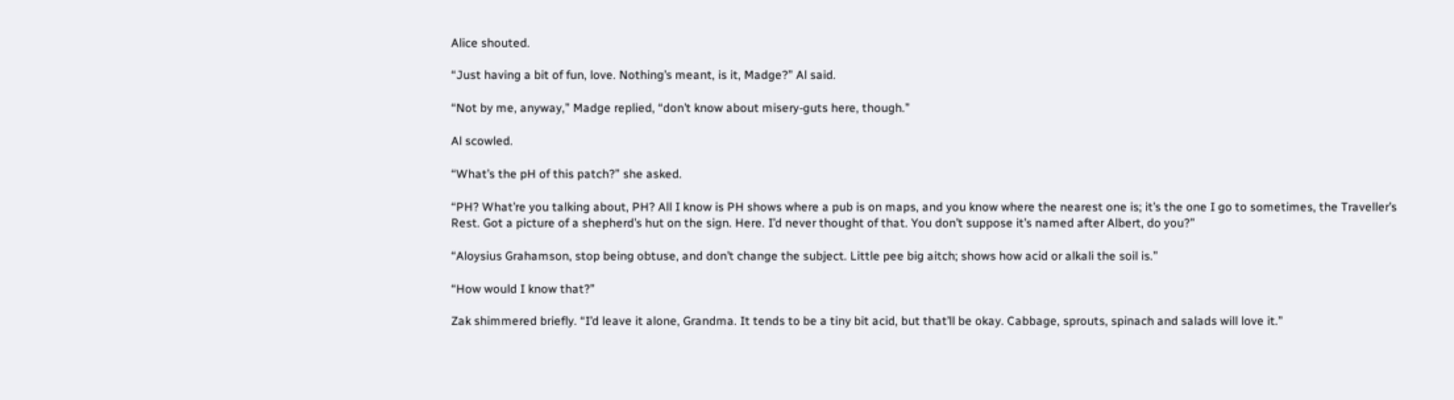Alice shouted.

“Just having a bit of fun, love. Nothing’s meant, is it, Madge?” Al said.

“Not by me, anyway,” Madge replied, “don’t know about misery-guts here, though.”

Al scowled.

“What’s the pH of this patch?” she asked.

“PH? What’re you talking about, PH? All I know is PH shows where a pub is on maps, and you know where the nearest one is; it’s the one I go to sometimes, the Traveller’s Rest. Got a picture of a shepherd’s hut on the sign. Here. I’d never thought of that. You don’t suppose it’s named after Albert, do you?”

“Aloysius Grahamson, stop being obtuse, and don’t change the subject. Little pee big aitch; shows how acid or alkali the soil is.”

“How would I know that?”

Zak shimmered briefly. “I’d leave it alone, Grandma. It tends to be a tiny bit acid, but that’ll be okay. Cabbage, sprouts, spinach and salads will love it.”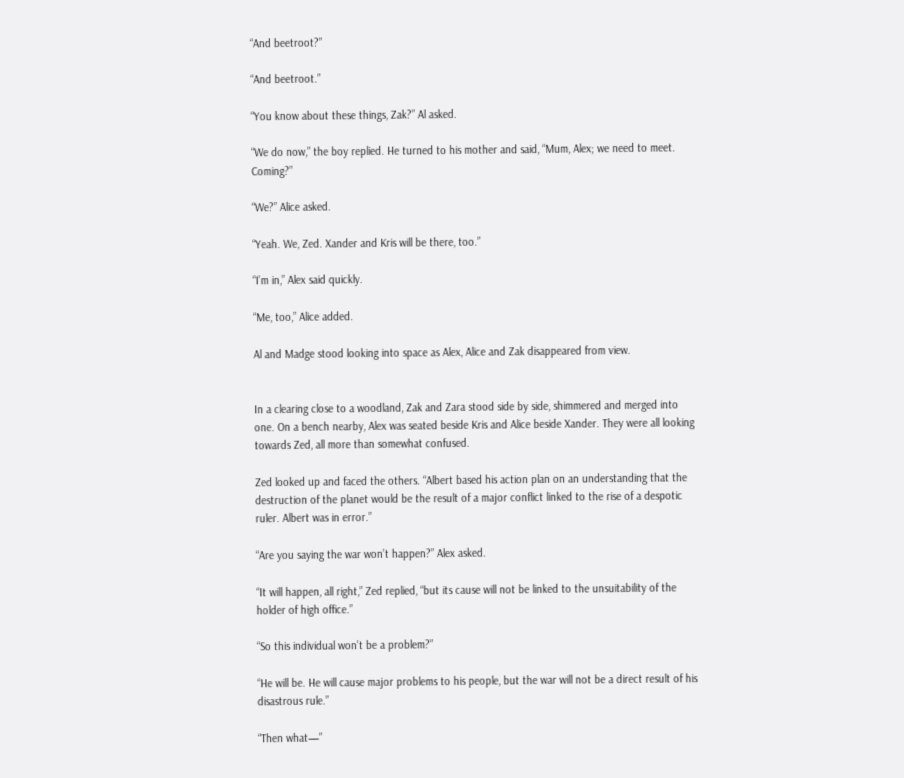“And beetroot?”

“And beetroot.”

“You know about these things, Zak?” Al asked.

“We do now,” the boy replied. He turned to his mother and said, “Mum, Alex; we need to meet. Coming?”

“We?” Alice asked.

“Yeah. We, Zed. Xander and Kris will be there, too.”

“I’m in,” Alex said quickly.

“Me, too,” Alice added.

Al and Madge stood looking into space as Alex, Alice and Zak disappeared from view.


In a clearing close to a woodland, Zak and Zara stood side by side, shimmered and merged into one. On a bench nearby, Alex was seated beside Kris and Alice beside Xander. They were all looking towards Zed, all more than somewhat confused.

Zed looked up and faced the others. “Albert based his action plan on an understanding that the destruction of the planet would be the result of a major conflict linked to the rise of a despotic ruler. Albert was in error.”

“Are you saying the war won’t happen?” Alex asked.

“It will happen, all right,” Zed replied, “but its cause will not be linked to the unsuitability of the holder of high office.”

“So this individual won’t be a problem?”

“He will be. He will cause major problems to his people, but the war will not be a direct result of his disastrous rule.”

“Then what—”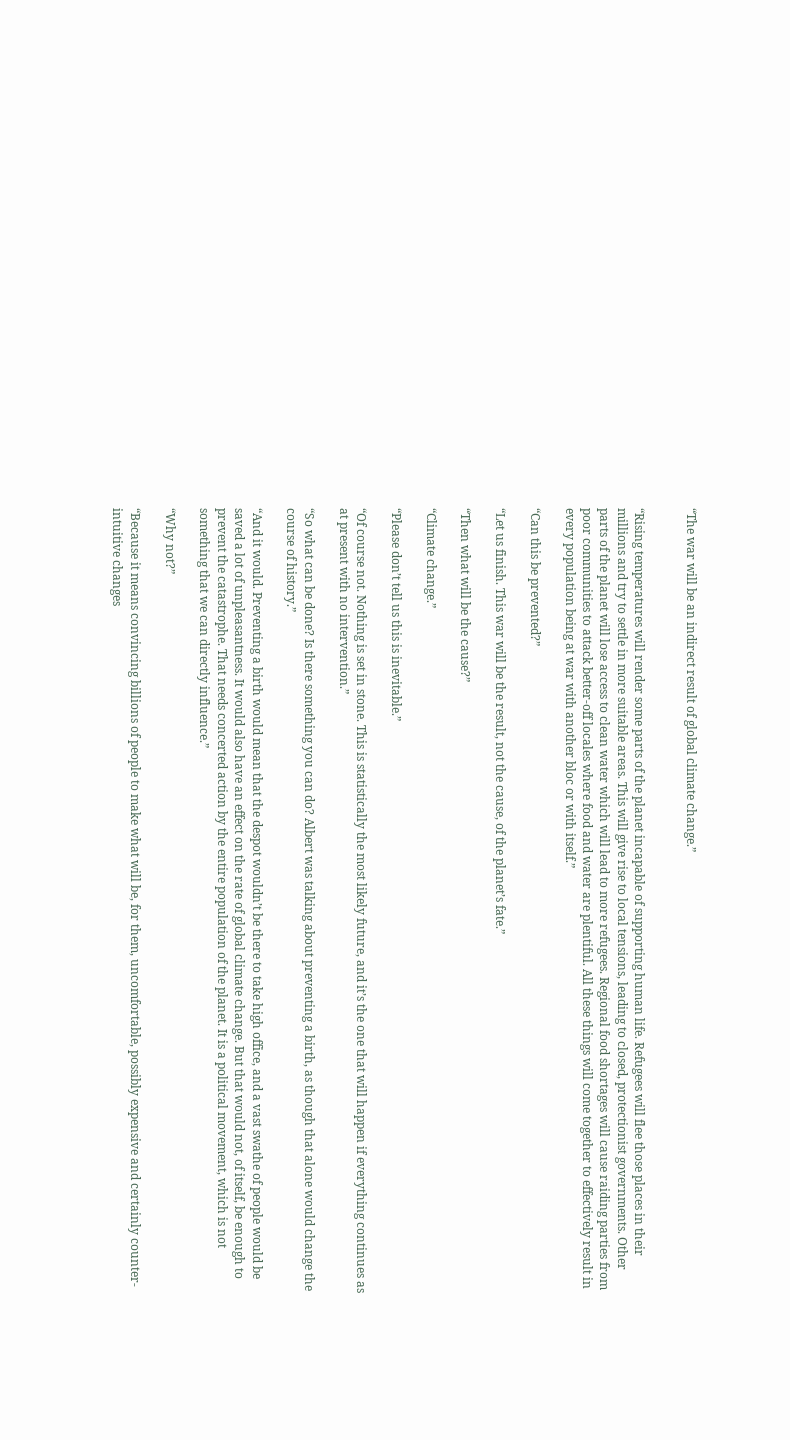“The war will be an indirect result of global climate change.”


“Rising temperatures will render some parts of the planet incapable of supporting human life. Refugees will flee those places in their millions and try to settle in more suitable areas. This will give rise to local tensions, leading to closed, protectionist governments. Other parts of the planet will lose access to clean water which will lead to more refugees. Regional food shortages will cause raiding parties from poor communities to attack better-off locales where food and water are plentiful. All these things will come together to effectively result in every population being at war with another bloc or with itself.”

“Can this be prevented?”

“Let us finish. This war will be the result, not the cause, of the planet’s fate.”

“Then what will be the cause?”

“Climate change.”

“Please don’t tell us this is inevitable.”

“Of course not. Nothing is set in stone. This is statistically the most likely future, and it’s the one that will happen if everything continues as at present with no intervention.”

“So what can be done? Is there something you can do? Albert was talking about preventing a birth, as though that alone would change the course of history.”

“And it would. Preventing a birth would mean that the despot wouldn’t be there to take high office, and a vast swathe of people would be saved a lot of unpleasantness. It would also have an effect on the rate of global climate change. But that would not, of itself, be enough to prevent the catastrophe. That needs concerted action by the entire population of the planet. It is a political movement, which is not something that we can directly influence.”

“Why not?”

“Because it means convincing billions of people to make what will be, for them, uncomfortable, possibly expensive and certainly counter-intuitive changes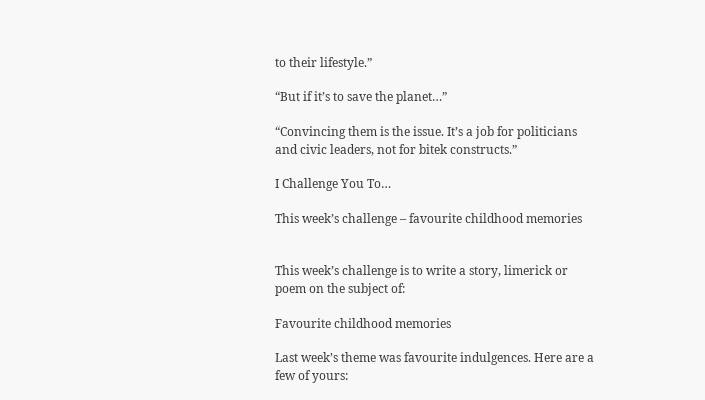to their lifestyle.”

“But if it’s to save the planet…”

“Convincing them is the issue. It’s a job for politicians and civic leaders, not for bitek constructs.”

I Challenge You To…

This week’s challenge – favourite childhood memories


This week’s challenge is to write a story, limerick or poem on the subject of:

Favourite childhood memories

Last week’s theme was favourite indulgences. Here are a few of yours: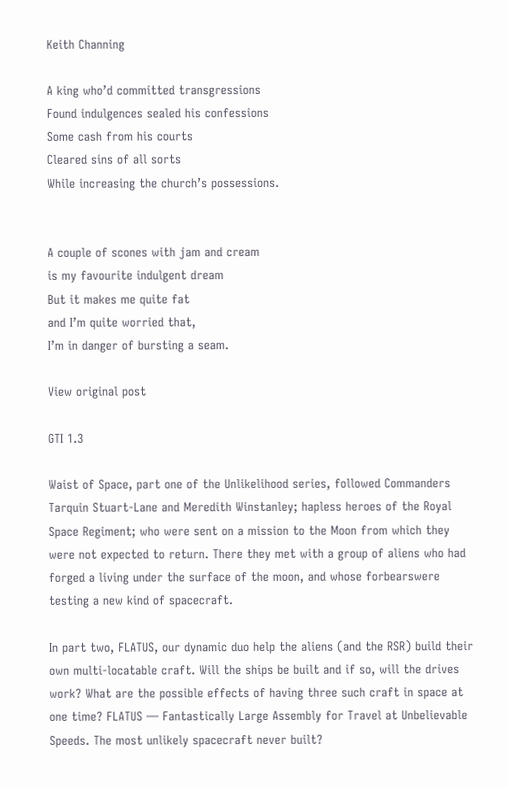Keith Channing

A king who’d committed transgressions
Found indulgences sealed his confessions
Some cash from his courts
Cleared sins of all sorts
While increasing the church’s possessions.


A couple of scones with jam and cream
is my favourite indulgent dream
But it makes me quite fat
and I’m quite worried that,
I’m in danger of bursting a seam.

View original post

GTI 1.3

Waist of Space, part one of the Unlikelihood series, followed Commanders Tarquin Stuart-Lane and Meredith Winstanley; hapless heroes of the Royal Space Regiment; who were sent on a mission to the Moon from which they were not expected to return. There they met with a group of aliens who had forged a living under the surface of the moon, and whose forbearswere testing a new kind of spacecraft.

In part two, FLATUS, our dynamic duo help the aliens (and the RSR) build their own multi-locatable craft. Will the ships be built and if so, will the drives work? What are the possible effects of having three such craft in space at one time? FLATUS — Fantastically Large Assembly for Travel at Unbelievable Speeds. The most unlikely spacecraft never built?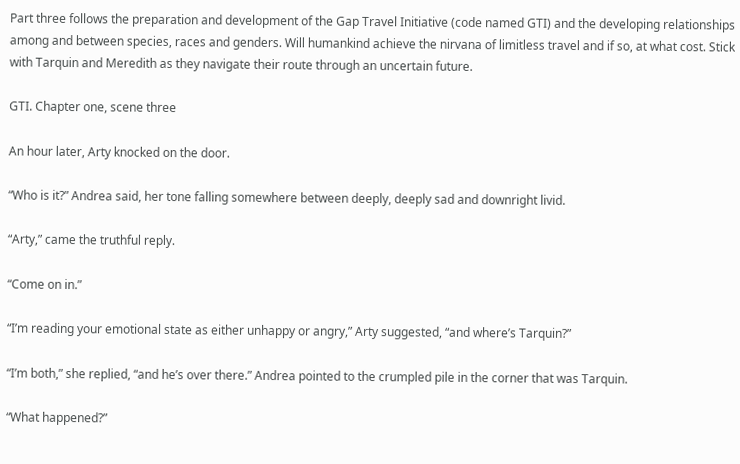Part three follows the preparation and development of the Gap Travel Initiative (code named GTI) and the developing relationships among and between species, races and genders. Will humankind achieve the nirvana of limitless travel and if so, at what cost. Stick with Tarquin and Meredith as they navigate their route through an uncertain future.

GTI. Chapter one, scene three

An hour later, Arty knocked on the door.

“Who is it?” Andrea said, her tone falling somewhere between deeply, deeply sad and downright livid.

“Arty,” came the truthful reply.

“Come on in.”

“I’m reading your emotional state as either unhappy or angry,” Arty suggested, “and where’s Tarquin?”

“I’m both,” she replied, “and he’s over there.” Andrea pointed to the crumpled pile in the corner that was Tarquin.

“What happened?”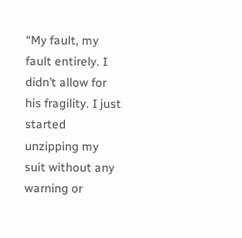“My fault, my fault entirely. I didn’t allow for his fragility. I just started unzipping my suit without any warning or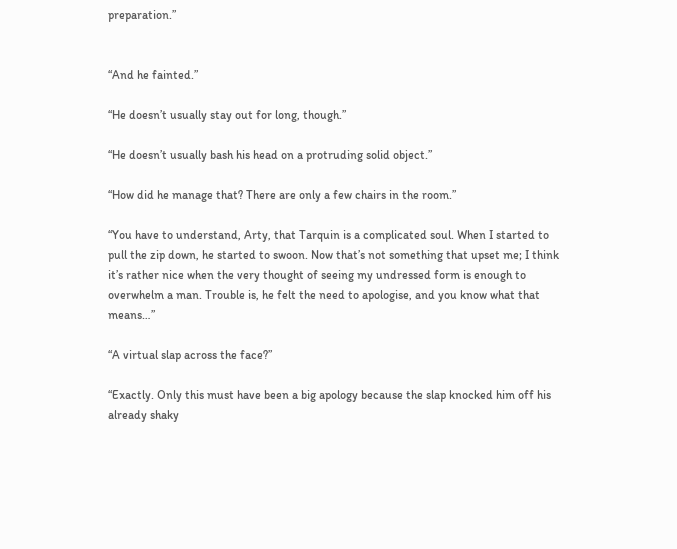preparation.”


“And he fainted.”

“He doesn’t usually stay out for long, though.”

“He doesn’t usually bash his head on a protruding solid object.”

“How did he manage that? There are only a few chairs in the room.”

“You have to understand, Arty, that Tarquin is a complicated soul. When I started to pull the zip down, he started to swoon. Now that’s not something that upset me; I think it’s rather nice when the very thought of seeing my undressed form is enough to overwhelm a man. Trouble is, he felt the need to apologise, and you know what that means…”

“A virtual slap across the face?”

“Exactly. Only this must have been a big apology because the slap knocked him off his already shaky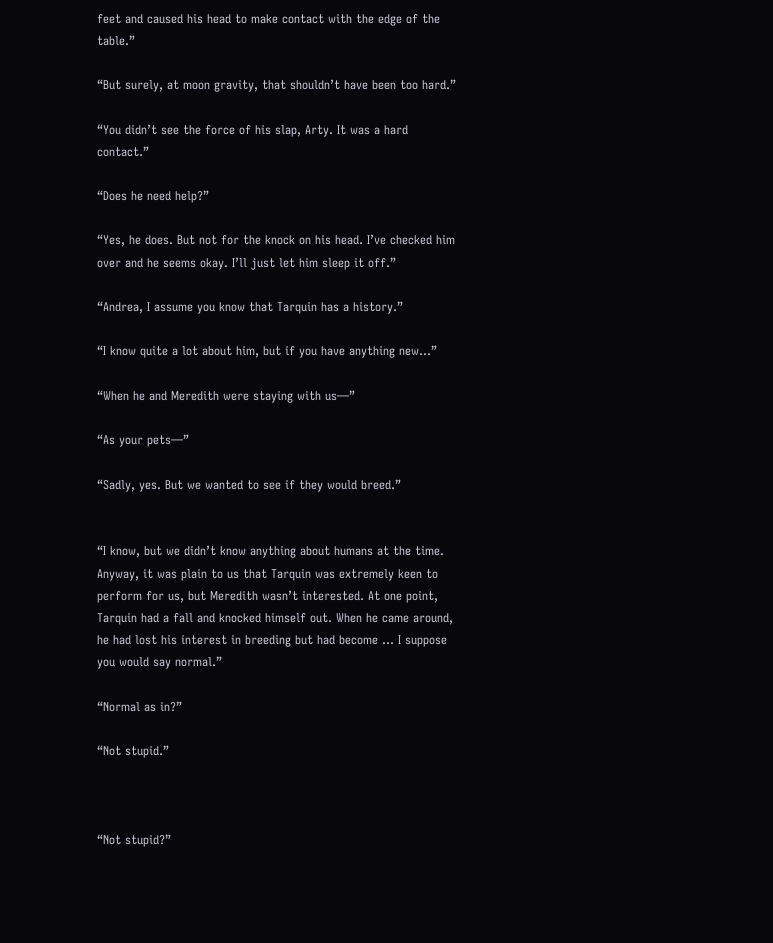feet and caused his head to make contact with the edge of the table.”

“But surely, at moon gravity, that shouldn’t have been too hard.”

“You didn’t see the force of his slap, Arty. It was a hard contact.”

“Does he need help?”

“Yes, he does. But not for the knock on his head. I’ve checked him over and he seems okay. I’ll just let him sleep it off.”

“Andrea, I assume you know that Tarquin has a history.”

“I know quite a lot about him, but if you have anything new…”

“When he and Meredith were staying with us—”

“As your pets—”

“Sadly, yes. But we wanted to see if they would breed.”


“I know, but we didn’t know anything about humans at the time. Anyway, it was plain to us that Tarquin was extremely keen to perform for us, but Meredith wasn’t interested. At one point, Tarquin had a fall and knocked himself out. When he came around, he had lost his interest in breeding but had become … I suppose you would say normal.”

“Normal as in?”

“Not stupid.”



“Not stupid?”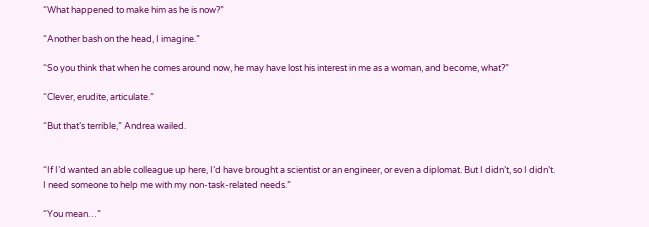“What happened to make him as he is now?”

“Another bash on the head, I imagine.”

“So you think that when he comes around now, he may have lost his interest in me as a woman, and become, what?”

“Clever, erudite, articulate.”

“But that’s terrible,” Andrea wailed.


“If I’d wanted an able colleague up here, I’d have brought a scientist or an engineer, or even a diplomat. But I didn’t, so I didn’t. I need someone to help me with my non-task-related needs.”

“You mean…”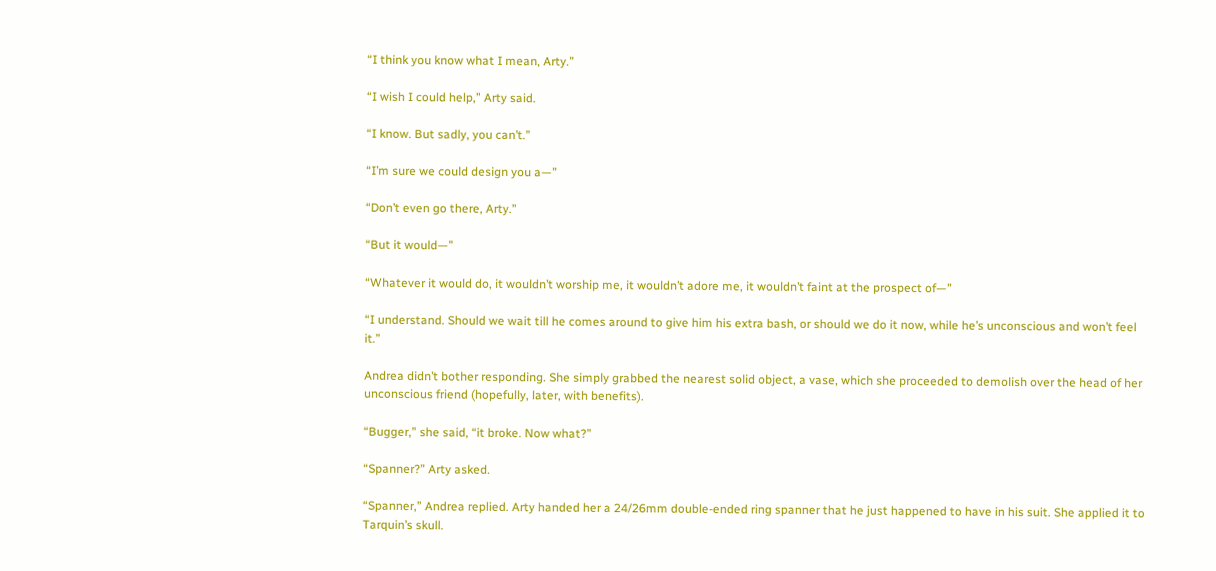“I think you know what I mean, Arty.”

“I wish I could help,” Arty said.

“I know. But sadly, you can’t.”

“I’m sure we could design you a—”

“Don’t even go there, Arty.”

“But it would—”

“Whatever it would do, it wouldn’t worship me, it wouldn’t adore me, it wouldn’t faint at the prospect of—”

“I understand. Should we wait till he comes around to give him his extra bash, or should we do it now, while he’s unconscious and won’t feel it.”

Andrea didn’t bother responding. She simply grabbed the nearest solid object, a vase, which she proceeded to demolish over the head of her unconscious friend (hopefully, later, with benefits).

“Bugger,” she said, “it broke. Now what?”

“Spanner?” Arty asked.

“Spanner,” Andrea replied. Arty handed her a 24/26mm double-ended ring spanner that he just happened to have in his suit. She applied it to Tarquin’s skull.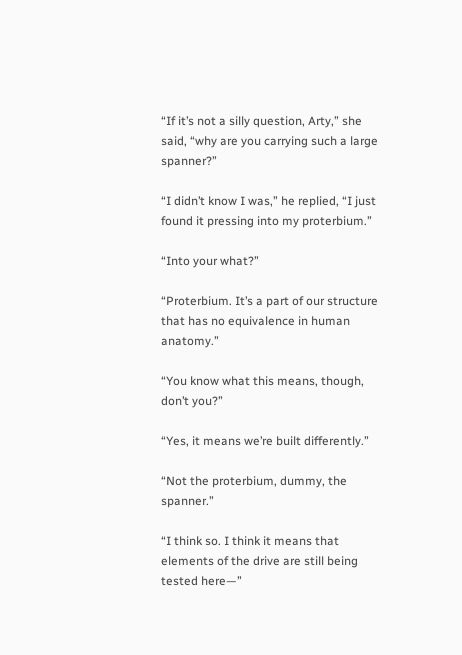“If it’s not a silly question, Arty,” she said, “why are you carrying such a large spanner?”

“I didn’t know I was,” he replied, “I just found it pressing into my proterbium.”

“Into your what?”

“Proterbium. It’s a part of our structure that has no equivalence in human anatomy.”

“You know what this means, though, don’t you?”

“Yes, it means we’re built differently.”

“Not the proterbium, dummy, the spanner.”

“I think so. I think it means that elements of the drive are still being tested here—”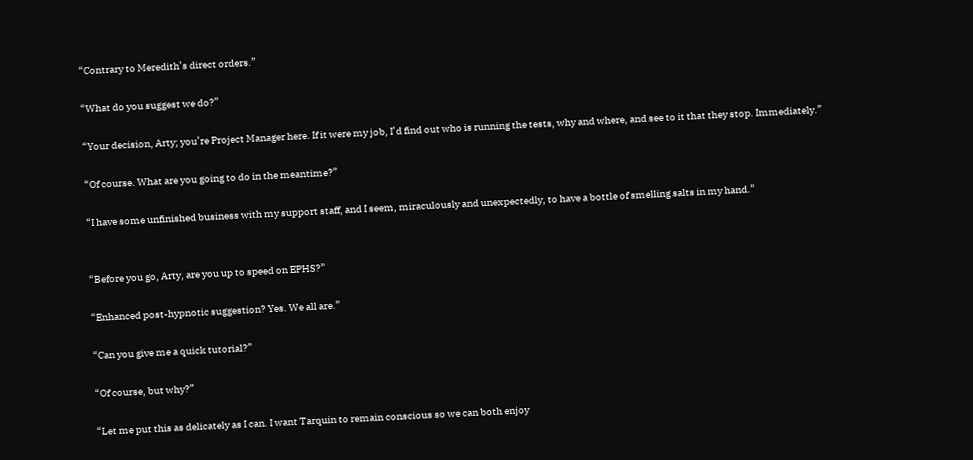“Contrary to Meredith’s direct orders.”

“What do you suggest we do?”

“Your decision, Arty; you’re Project Manager here. If it were my job, I’d find out who is running the tests, why and where, and see to it that they stop. Immediately.”

“Of course. What are you going to do in the meantime?”

“I have some unfinished business with my support staff, and I seem, miraculously and unexpectedly, to have a bottle of smelling salts in my hand.”


“Before you go, Arty, are you up to speed on EPHS?”

“Enhanced post-hypnotic suggestion? Yes. We all are.”

“Can you give me a quick tutorial?”

“Of course, but why?”

“Let me put this as delicately as I can. I want Tarquin to remain conscious so we can both enjoy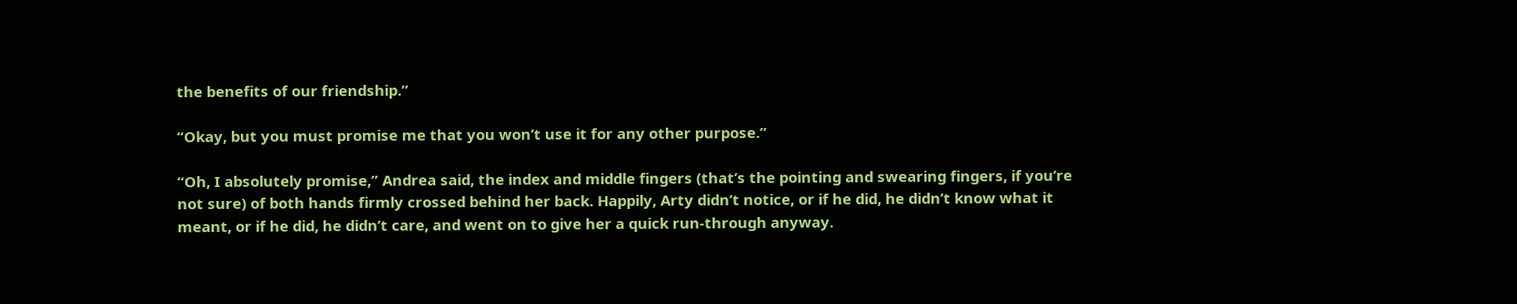the benefits of our friendship.”

“Okay, but you must promise me that you won’t use it for any other purpose.”

“Oh, I absolutely promise,” Andrea said, the index and middle fingers (that’s the pointing and swearing fingers, if you’re not sure) of both hands firmly crossed behind her back. Happily, Arty didn’t notice, or if he did, he didn’t know what it meant, or if he did, he didn’t care, and went on to give her a quick run-through anyway.